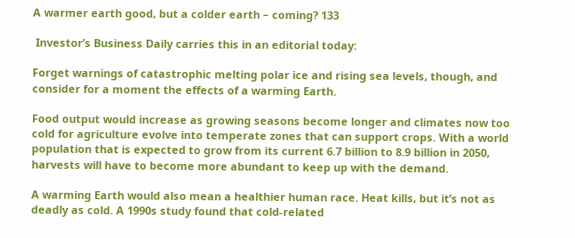A warmer earth good, but a colder earth – coming? 133

 Investor’s Business Daily carries this in an editorial today:

Forget warnings of catastrophic melting polar ice and rising sea levels, though, and consider for a moment the effects of a warming Earth.

Food output would increase as growing seasons become longer and climates now too cold for agriculture evolve into temperate zones that can support crops. With a world population that is expected to grow from its current 6.7 billion to 8.9 billion in 2050, harvests will have to become more abundant to keep up with the demand.

A warming Earth would also mean a healthier human race. Heat kills, but it’s not as deadly as cold. A 1990s study found that cold-related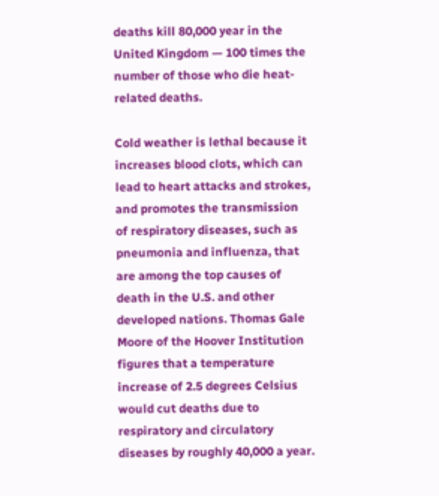deaths kill 80,000 year in the United Kingdom — 100 times the number of those who die heat-related deaths.

Cold weather is lethal because it increases blood clots, which can lead to heart attacks and strokes, and promotes the transmission of respiratory diseases, such as pneumonia and influenza, that are among the top causes of death in the U.S. and other developed nations. Thomas Gale Moore of the Hoover Institution figures that a temperature increase of 2.5 degrees Celsius would cut deaths due to respiratory and circulatory diseases by roughly 40,000 a year.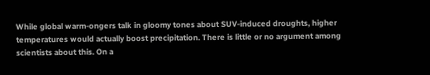While global warm-ongers talk in gloomy tones about SUV-induced droughts, higher temperatures would actually boost precipitation. There is little or no argument among scientists about this. On a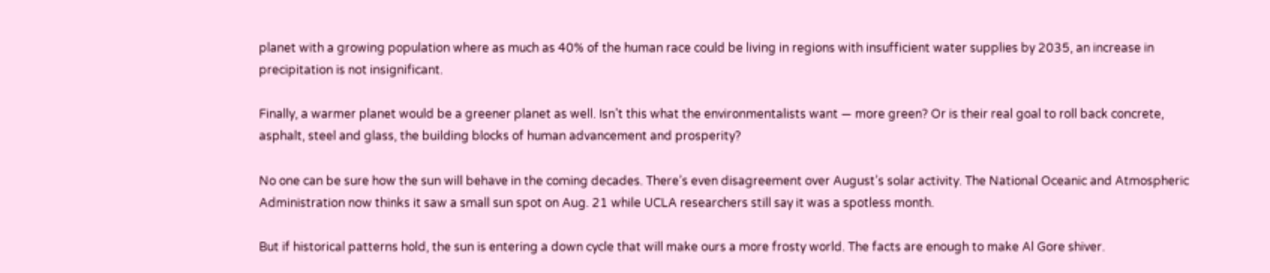planet with a growing population where as much as 40% of the human race could be living in regions with insufficient water supplies by 2035, an increase in precipitation is not insignificant.

Finally, a warmer planet would be a greener planet as well. Isn’t this what the environmentalists want — more green? Or is their real goal to roll back concrete, asphalt, steel and glass, the building blocks of human advancement and prosperity?

No one can be sure how the sun will behave in the coming decades. There’s even disagreement over August’s solar activity. The National Oceanic and Atmospheric Administration now thinks it saw a small sun spot on Aug. 21 while UCLA researchers still say it was a spotless month.

But if historical patterns hold, the sun is entering a down cycle that will make ours a more frosty world. The facts are enough to make Al Gore shiver.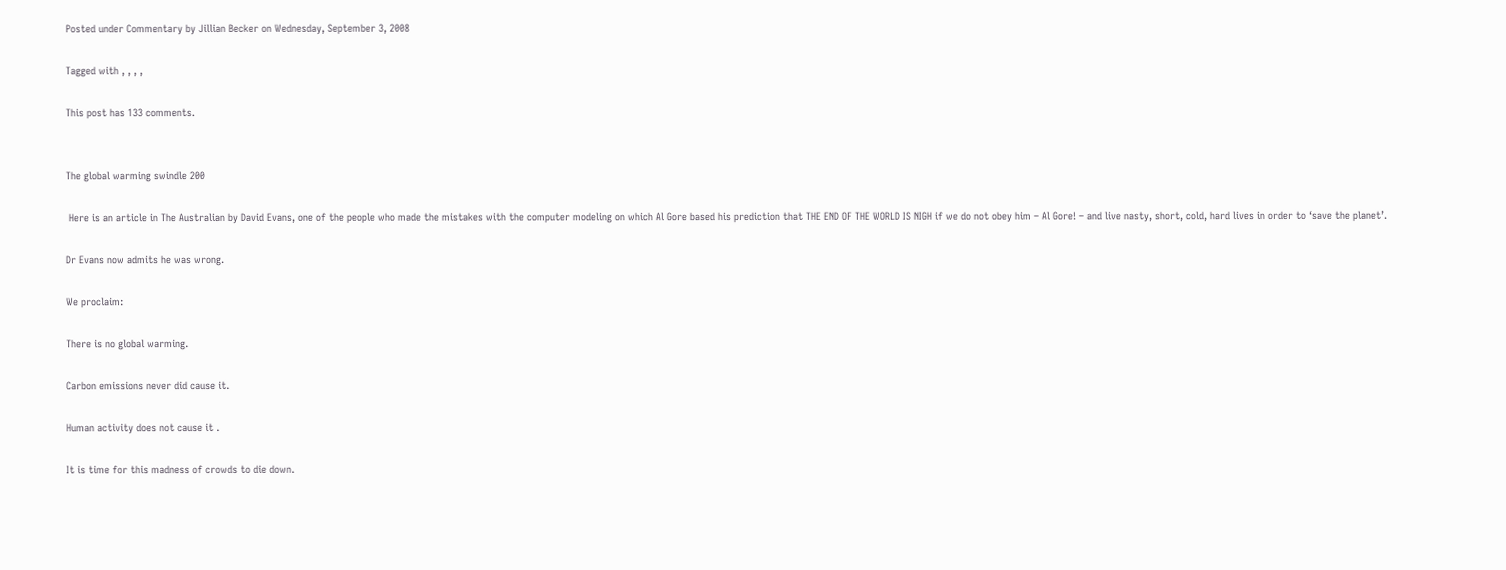Posted under Commentary by Jillian Becker on Wednesday, September 3, 2008

Tagged with , , , ,

This post has 133 comments.


The global warming swindle 200

 Here is an article in The Australian by David Evans, one of the people who made the mistakes with the computer modeling on which Al Gore based his prediction that THE END OF THE WORLD IS NIGH if we do not obey him – Al Gore! – and live nasty, short, cold, hard lives in order to ‘save the planet’.

Dr Evans now admits he was wrong.

We proclaim:

There is no global warming.

Carbon emissions never did cause it.

Human activity does not cause it .

It is time for this madness of crowds to die down.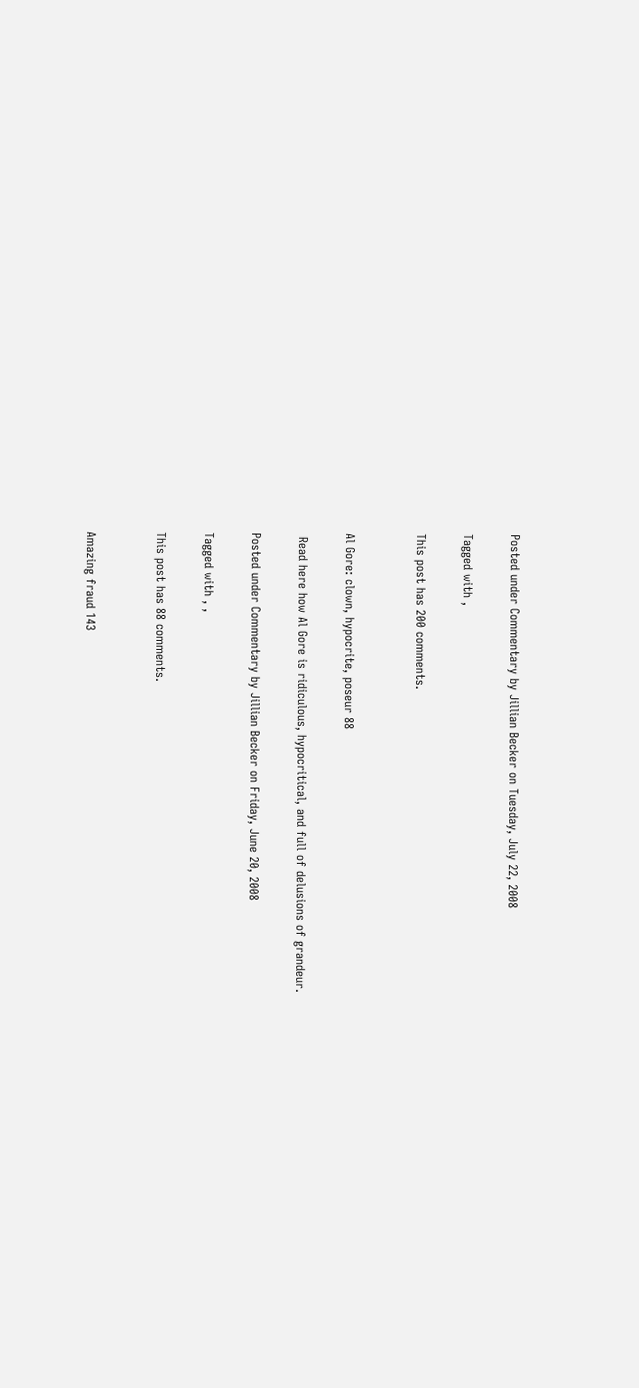Posted under Commentary by Jillian Becker on Tuesday, July 22, 2008

Tagged with ,

This post has 200 comments.


Al Gore: clown, hypocrite, poseur 88

 Read here how Al Gore is ridiculous, hypocritical, and full of delusions of grandeur.

Posted under Commentary by Jillian Becker on Friday, June 20, 2008

Tagged with , ,

This post has 88 comments.


Amazing fraud 143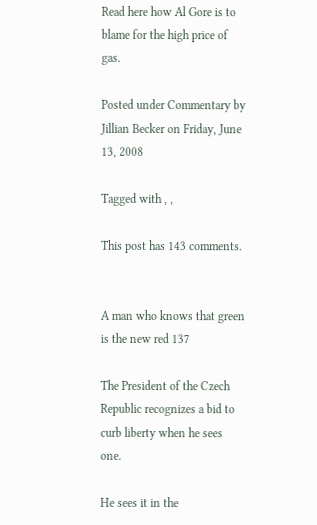Read here how Al Gore is to blame for the high price of gas.

Posted under Commentary by Jillian Becker on Friday, June 13, 2008

Tagged with , ,

This post has 143 comments.


A man who knows that green is the new red 137

The President of the Czech Republic recognizes a bid to curb liberty when he sees one.

He sees it in the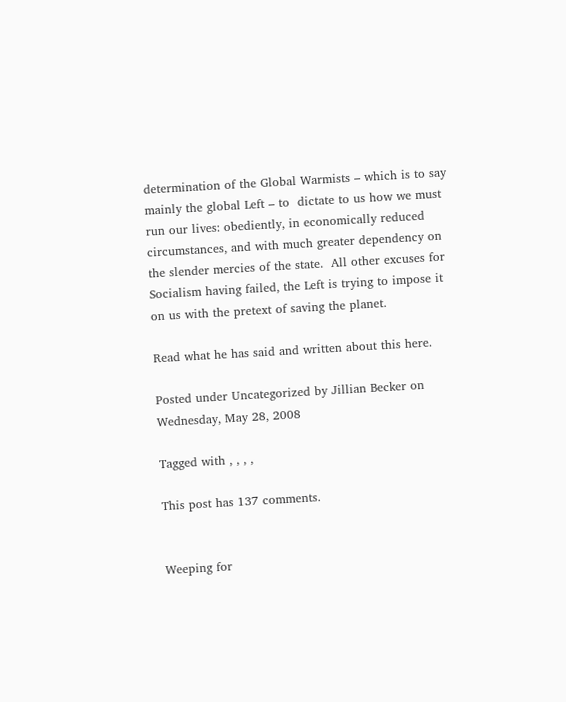determination of the Global Warmists – which is to say mainly the global Left – to  dictate to us how we must run our lives: obediently, in economically reduced circumstances, and with much greater dependency on the slender mercies of the state.  All other excuses for Socialism having failed, the Left is trying to impose it on us with the pretext of saving the planet.

Read what he has said and written about this here.

Posted under Uncategorized by Jillian Becker on Wednesday, May 28, 2008

Tagged with , , , ,

This post has 137 comments.


Weeping for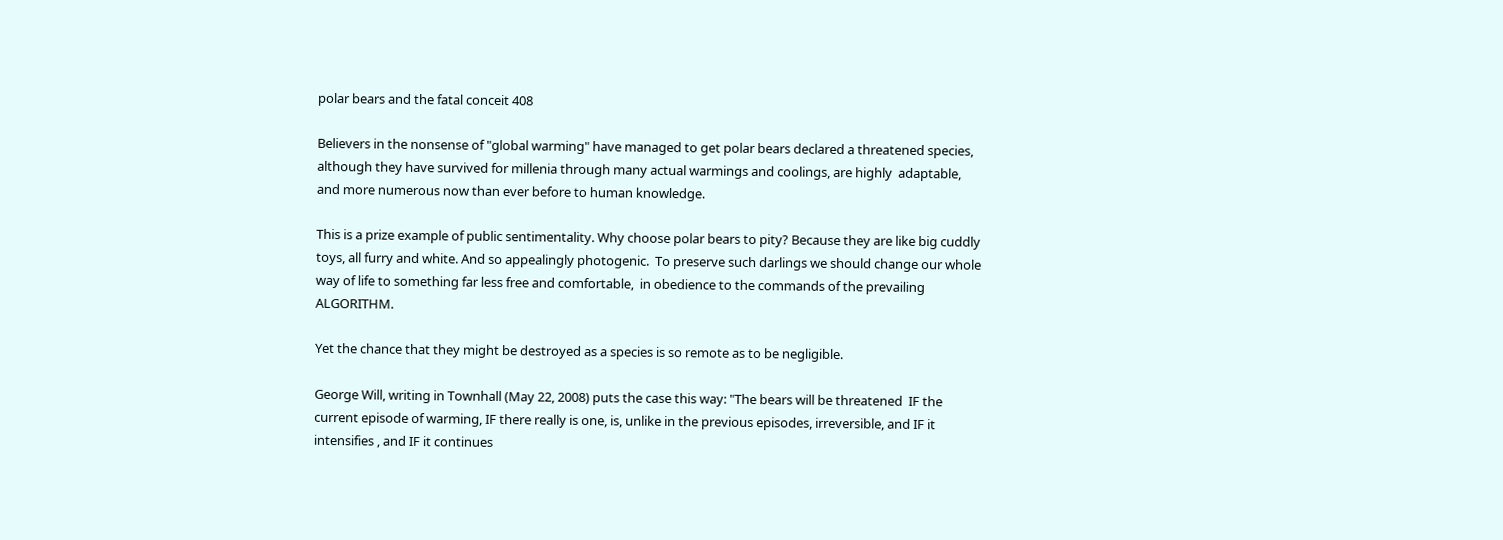polar bears and the fatal conceit 408

Believers in the nonsense of "global warming" have managed to get polar bears declared a threatened species, although they have survived for millenia through many actual warmings and coolings, are highly  adaptable, and more numerous now than ever before to human knowledge.

This is a prize example of public sentimentality. Why choose polar bears to pity? Because they are like big cuddly toys, all furry and white. And so appealingly photogenic.  To preserve such darlings we should change our whole way of life to something far less free and comfortable,  in obedience to the commands of the prevailing ALGORITHM.

Yet the chance that they might be destroyed as a species is so remote as to be negligible.

George Will, writing in Townhall (May 22, 2008) puts the case this way: "The bears will be threatened  IF the current episode of warming, IF there really is one, is, unlike in the previous episodes, irreversible, and IF it intensifies , and IF it continues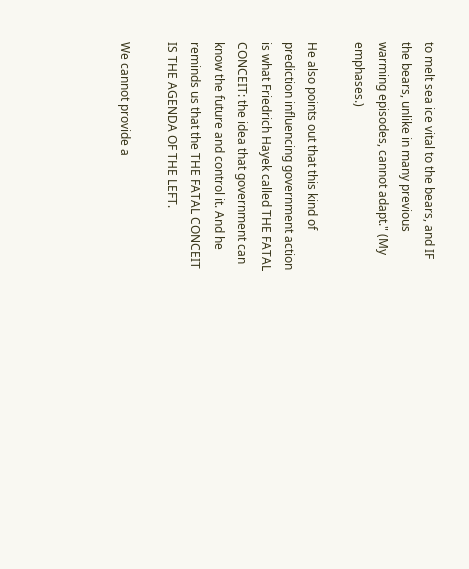to melt sea ice vital to the bears, and IF the bears, unlike in many previous warming episodes, cannot adapt." (My emphases.)

He also points out that this kind of prediction influencing government action is what Friedrich Hayek called THE FATAL CONCEIT: the idea that government can know the future and control it. And he reminds us that the THE FATAL CONCEIT IS THE AGENDA OF THE LEFT.

We cannot provide a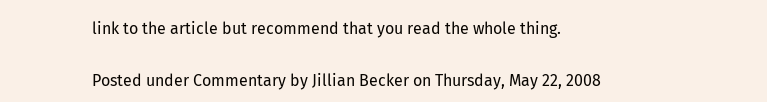link to the article but recommend that you read the whole thing.

Posted under Commentary by Jillian Becker on Thursday, May 22, 2008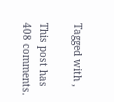Tagged with ,

This post has 408 comments.